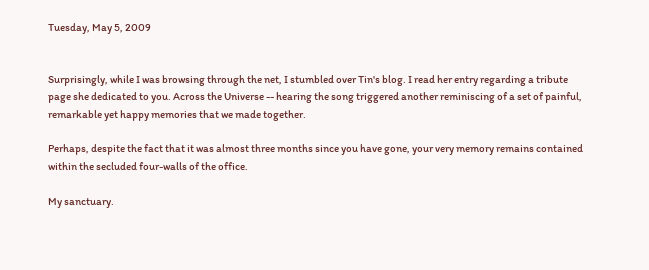Tuesday, May 5, 2009


Surprisingly, while I was browsing through the net, I stumbled over Tin's blog. I read her entry regarding a tribute page she dedicated to you. Across the Universe -- hearing the song triggered another reminiscing of a set of painful, remarkable yet happy memories that we made together.

Perhaps, despite the fact that it was almost three months since you have gone, your very memory remains contained within the secluded four-walls of the office.

My sanctuary.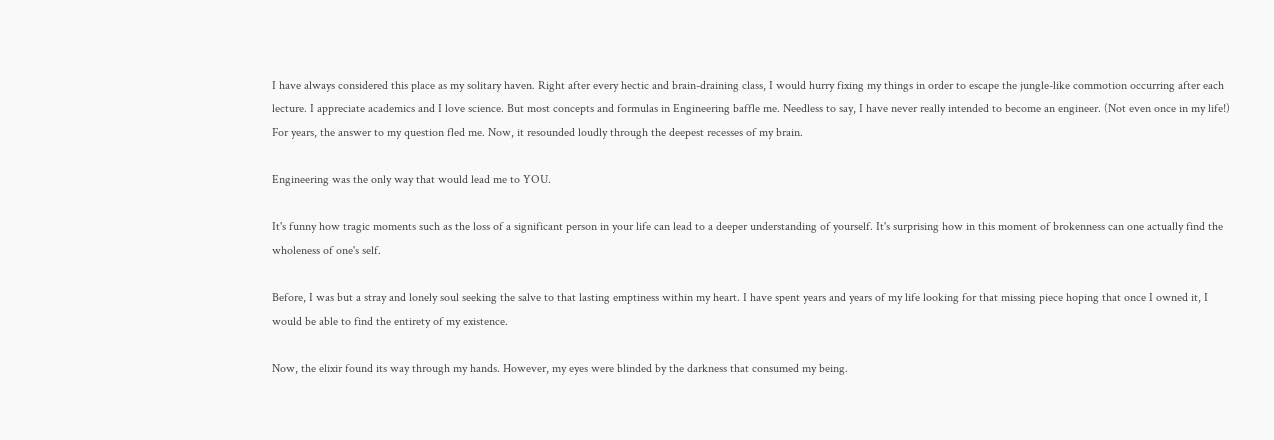I have always considered this place as my solitary haven. Right after every hectic and brain-draining class, I would hurry fixing my things in order to escape the jungle-like commotion occurring after each lecture. I appreciate academics and I love science. But most concepts and formulas in Engineering baffle me. Needless to say, I have never really intended to become an engineer. (Not even once in my life!) For years, the answer to my question fled me. Now, it resounded loudly through the deepest recesses of my brain.

Engineering was the only way that would lead me to YOU.

It's funny how tragic moments such as the loss of a significant person in your life can lead to a deeper understanding of yourself. It's surprising how in this moment of brokenness can one actually find the wholeness of one's self.

Before, I was but a stray and lonely soul seeking the salve to that lasting emptiness within my heart. I have spent years and years of my life looking for that missing piece hoping that once I owned it, I would be able to find the entirety of my existence.

Now, the elixir found its way through my hands. However, my eyes were blinded by the darkness that consumed my being.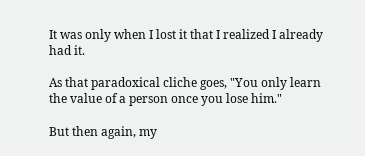It was only when I lost it that I realized I already had it.

As that paradoxical cliche goes, "You only learn the value of a person once you lose him."

But then again, my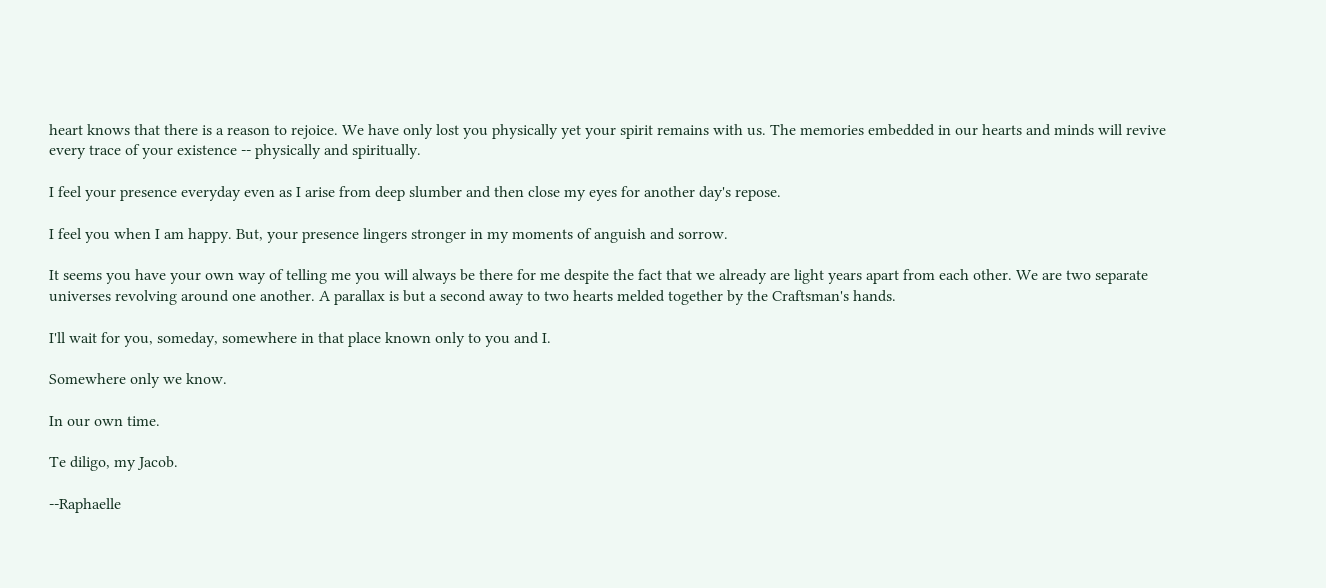heart knows that there is a reason to rejoice. We have only lost you physically yet your spirit remains with us. The memories embedded in our hearts and minds will revive every trace of your existence -- physically and spiritually.

I feel your presence everyday even as I arise from deep slumber and then close my eyes for another day's repose.

I feel you when I am happy. But, your presence lingers stronger in my moments of anguish and sorrow.

It seems you have your own way of telling me you will always be there for me despite the fact that we already are light years apart from each other. We are two separate universes revolving around one another. A parallax is but a second away to two hearts melded together by the Craftsman's hands.

I'll wait for you, someday, somewhere in that place known only to you and I.

Somewhere only we know.

In our own time.

Te diligo, my Jacob.

--Raphaelle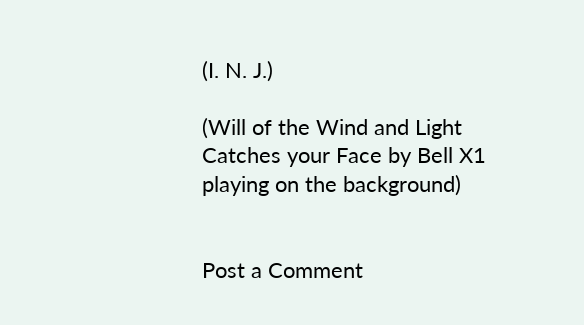(I. N. J.)

(Will of the Wind and Light Catches your Face by Bell X1 playing on the background)


Post a Comment